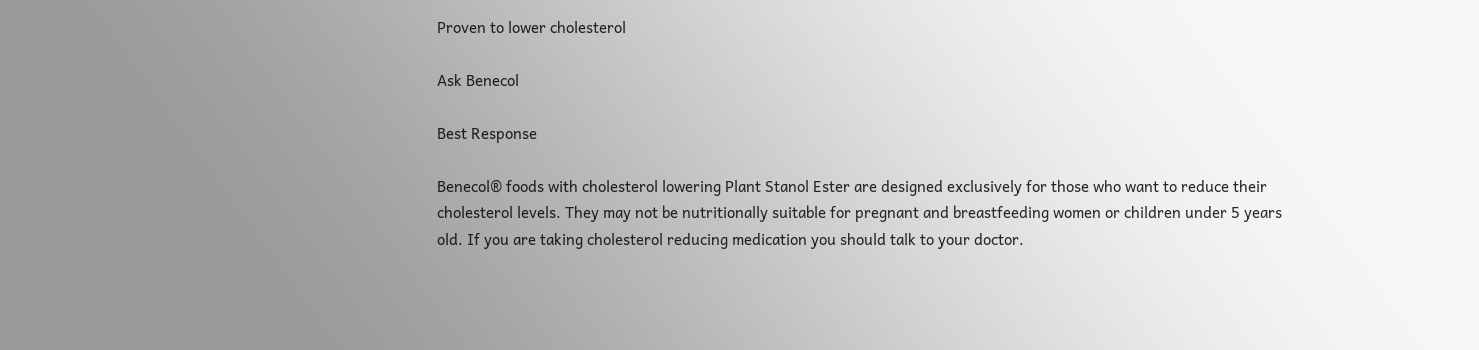Proven to lower cholesterol

Ask Benecol

Best Response

Benecol® foods with cholesterol lowering Plant Stanol Ester are designed exclusively for those who want to reduce their cholesterol levels. They may not be nutritionally suitable for pregnant and breastfeeding women or children under 5 years old. If you are taking cholesterol reducing medication you should talk to your doctor.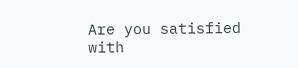Are you satisfied with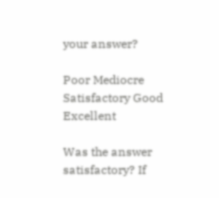your answer?

Poor Mediocre Satisfactory Good Excellent

Was the answer satisfactory? If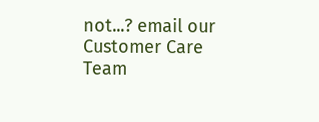not...? email our Customer Care Team